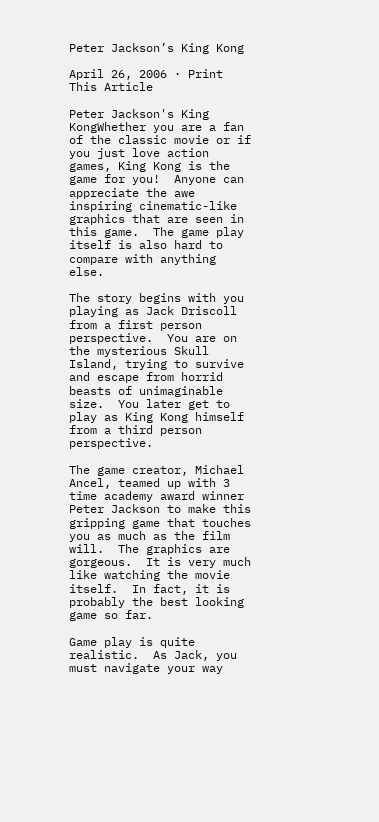Peter Jackson’s King Kong

April 26, 2006 · Print This Article

Peter Jackson's King KongWhether you are a fan of the classic movie or if you just love action games, King Kong is the game for you!  Anyone can appreciate the awe inspiring cinematic-like graphics that are seen in this game.  The game play itself is also hard to compare with anything else.

The story begins with you playing as Jack Driscoll from a first person perspective.  You are on the mysterious Skull Island, trying to survive and escape from horrid beasts of unimaginable size.  You later get to play as King Kong himself from a third person perspective.

The game creator, Michael Ancel, teamed up with 3 time academy award winner Peter Jackson to make this gripping game that touches you as much as the film will.  The graphics are gorgeous.  It is very much like watching the movie itself.  In fact, it is probably the best looking game so far.

Game play is quite realistic.  As Jack, you must navigate your way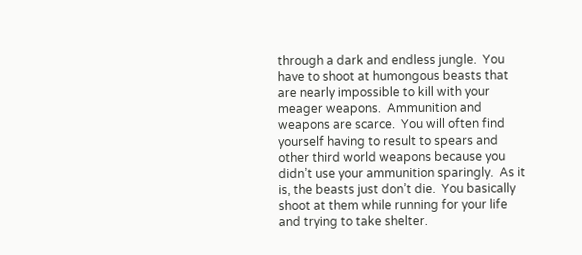through a dark and endless jungle.  You have to shoot at humongous beasts that are nearly impossible to kill with your meager weapons.  Ammunition and weapons are scarce.  You will often find yourself having to result to spears and other third world weapons because you didn’t use your ammunition sparingly.  As it is, the beasts just don’t die.  You basically shoot at them while running for your life and trying to take shelter.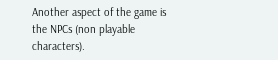Another aspect of the game is the NPCs (non playable characters).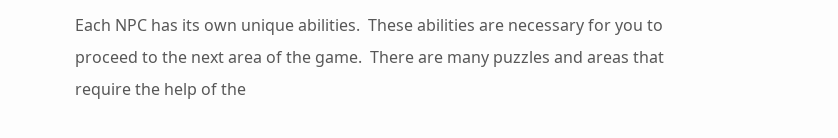Each NPC has its own unique abilities.  These abilities are necessary for you to proceed to the next area of the game.  There are many puzzles and areas that require the help of the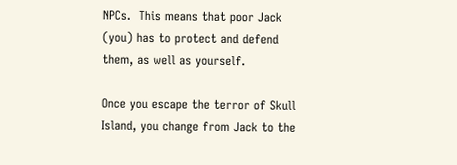NPCs.  This means that poor Jack (you) has to protect and defend them, as well as yourself.

Once you escape the terror of Skull Island, you change from Jack to the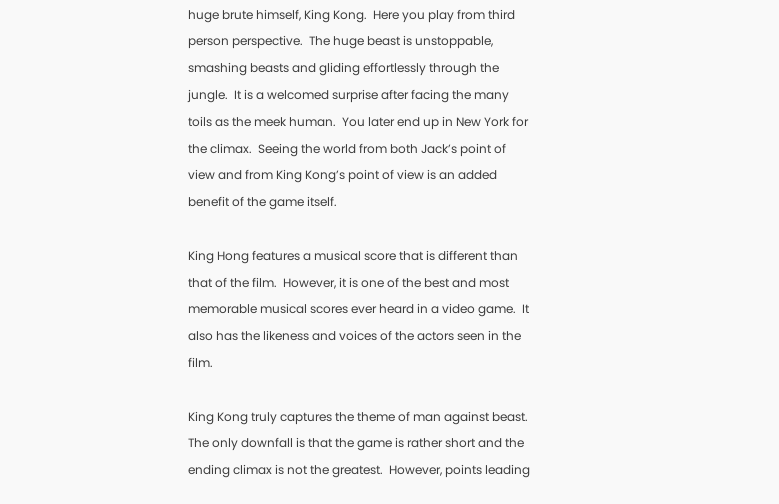huge brute himself, King Kong.  Here you play from third person perspective.  The huge beast is unstoppable, smashing beasts and gliding effortlessly through the jungle.  It is a welcomed surprise after facing the many toils as the meek human.  You later end up in New York for the climax.  Seeing the world from both Jack’s point of view and from King Kong’s point of view is an added benefit of the game itself.

King Hong features a musical score that is different than that of the film.  However, it is one of the best and most memorable musical scores ever heard in a video game.  It also has the likeness and voices of the actors seen in the film.

King Kong truly captures the theme of man against beast.  The only downfall is that the game is rather short and the ending climax is not the greatest.  However, points leading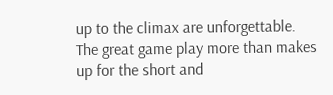up to the climax are unforgettable.  The great game play more than makes up for the short and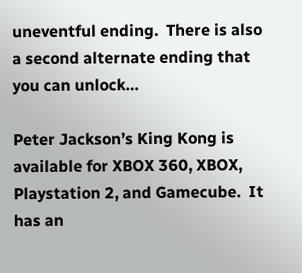uneventful ending.  There is also a second alternate ending that you can unlock…

Peter Jackson’s King Kong is available for XBOX 360, XBOX, Playstation 2, and Gamecube.  It has an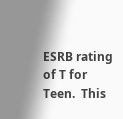ESRB rating of T for Teen.  This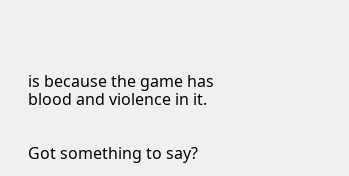is because the game has blood and violence in it.


Got something to say?